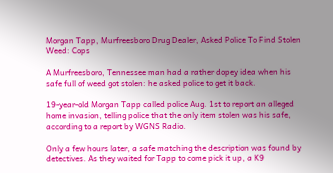Morgan Tapp, Murfreesboro Drug Dealer, Asked Police To Find Stolen Weed: Cops

A Murfreesboro, Tennessee man had a rather dopey idea when his safe full of weed got stolen: he asked police to get it back.

19-year-old Morgan Tapp called police Aug. 1st to report an alleged home invasion, telling police that the only item stolen was his safe, according to a report by WGNS Radio.

Only a few hours later, a safe matching the description was found by detectives. As they waited for Tapp to come pick it up, a K9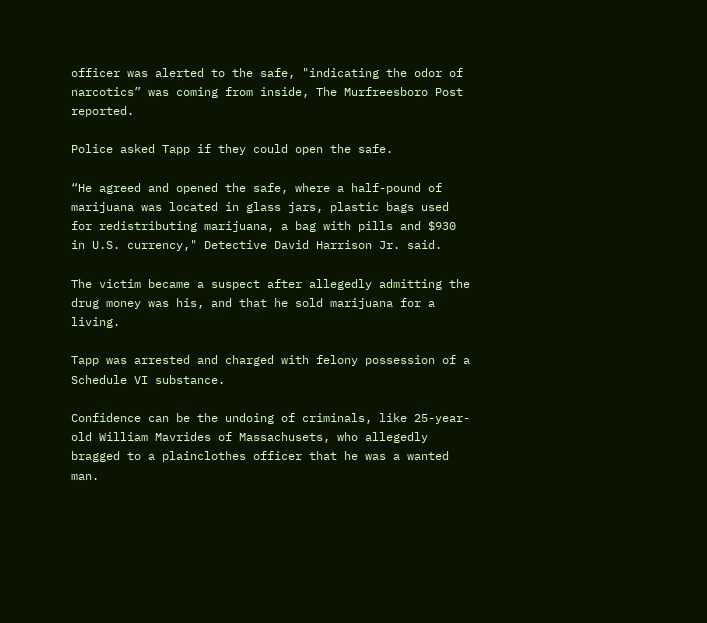officer was alerted to the safe, "indicating the odor of narcotics” was coming from inside, The Murfreesboro Post reported.

Police asked Tapp if they could open the safe.

“He agreed and opened the safe, where a half-pound of marijuana was located in glass jars, plastic bags used for redistributing marijuana, a bag with pills and $930 in U.S. currency," Detective David Harrison Jr. said.

The victim became a suspect after allegedly admitting the drug money was his, and that he sold marijuana for a living.

Tapp was arrested and charged with felony possession of a Schedule VI substance.

Confidence can be the undoing of criminals, like 25-year-old William Mavrides of Massachusets, who allegedly bragged to a plainclothes officer that he was a wanted man.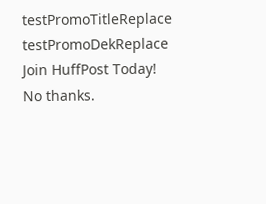testPromoTitleReplace testPromoDekReplace Join HuffPost Today! No thanks.